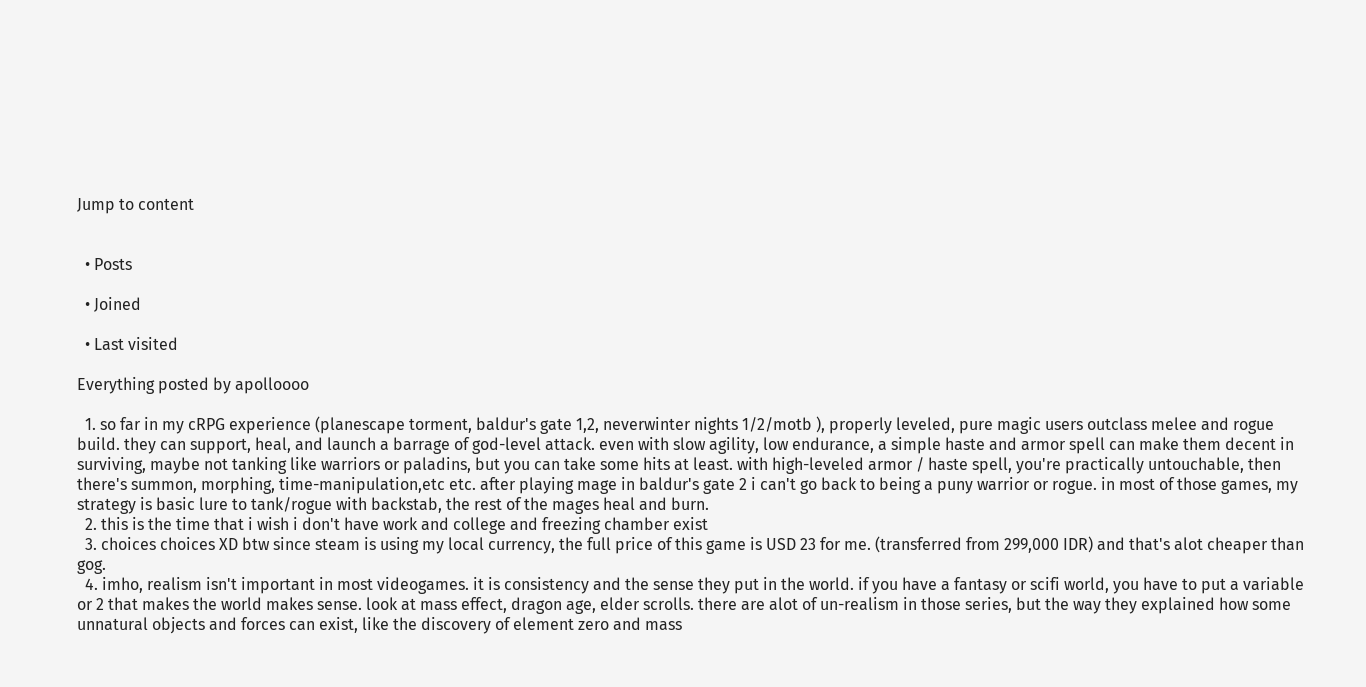Jump to content


  • Posts

  • Joined

  • Last visited

Everything posted by apolloooo

  1. so far in my cRPG experience (planescape torment, baldur's gate 1,2, neverwinter nights 1/2/motb ), properly leveled, pure magic users outclass melee and rogue build. they can support, heal, and launch a barrage of god-level attack. even with slow agility, low endurance, a simple haste and armor spell can make them decent in surviving, maybe not tanking like warriors or paladins, but you can take some hits at least. with high-leveled armor / haste spell, you're practically untouchable, then there's summon, morphing, time-manipulation,etc etc. after playing mage in baldur's gate 2 i can't go back to being a puny warrior or rogue. in most of those games, my strategy is basic lure to tank/rogue with backstab, the rest of the mages heal and burn.
  2. this is the time that i wish i don't have work and college and freezing chamber exist
  3. choices choices XD btw since steam is using my local currency, the full price of this game is USD 23 for me. (transferred from 299,000 IDR) and that's alot cheaper than gog.
  4. imho, realism isn't important in most videogames. it is consistency and the sense they put in the world. if you have a fantasy or scifi world, you have to put a variable or 2 that makes the world makes sense. look at mass effect, dragon age, elder scrolls. there are alot of un-realism in those series, but the way they explained how some unnatural objects and forces can exist, like the discovery of element zero and mass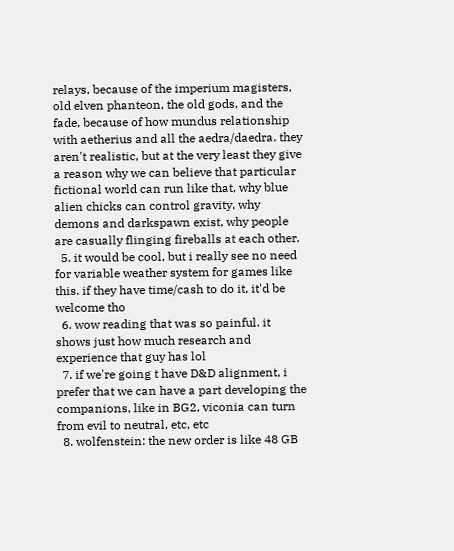relays, because of the imperium magisters, old elven phanteon, the old gods, and the fade, because of how mundus relationship with aetherius and all the aedra/daedra. they aren't realistic, but at the very least they give a reason why we can believe that particular fictional world can run like that, why blue alien chicks can control gravity, why demons and darkspawn exist, why people are casually flinging fireballs at each other.
  5. it would be cool, but i really see no need for variable weather system for games like this. if they have time/cash to do it, it'd be welcome tho
  6. wow reading that was so painful. it shows just how much research and experience that guy has lol
  7. if we're going t have D&D alignment, i prefer that we can have a part developing the companions, like in BG2, viconia can turn from evil to neutral, etc, etc
  8. wolfenstein: the new order is like 48 GB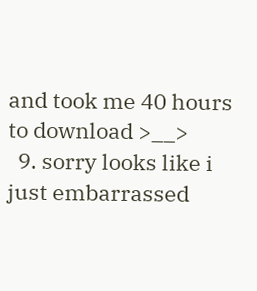and took me 40 hours to download >__>
  9. sorry looks like i just embarrassed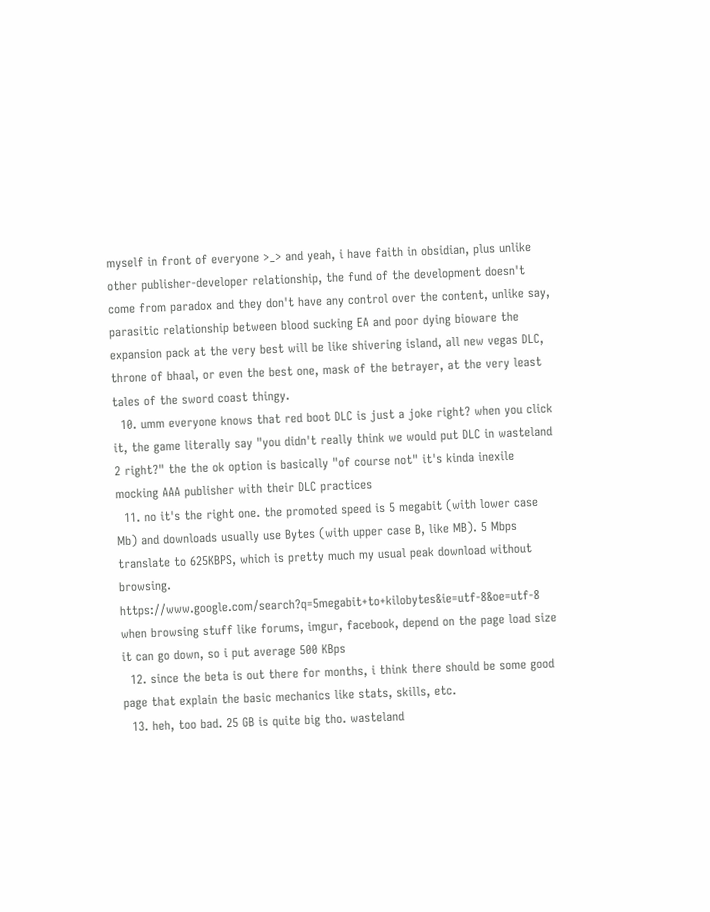myself in front of everyone >_> and yeah, i have faith in obsidian, plus unlike other publisher-developer relationship, the fund of the development doesn't come from paradox and they don't have any control over the content, unlike say, parasitic relationship between blood sucking EA and poor dying bioware the expansion pack at the very best will be like shivering island, all new vegas DLC, throne of bhaal, or even the best one, mask of the betrayer, at the very least tales of the sword coast thingy.
  10. umm everyone knows that red boot DLC is just a joke right? when you click it, the game literally say "you didn't really think we would put DLC in wasteland 2 right?" the the ok option is basically "of course not" it's kinda inexile mocking AAA publisher with their DLC practices
  11. no it's the right one. the promoted speed is 5 megabit (with lower case Mb) and downloads usually use Bytes (with upper case B, like MB). 5 Mbps translate to 625KBPS, which is pretty much my usual peak download without browsing. https://www.google.com/search?q=5megabit+to+kilobytes&ie=utf-8&oe=utf-8 when browsing stuff like forums, imgur, facebook, depend on the page load size it can go down, so i put average 500 KBps
  12. since the beta is out there for months, i think there should be some good page that explain the basic mechanics like stats, skills, etc.
  13. heh, too bad. 25 GB is quite big tho. wasteland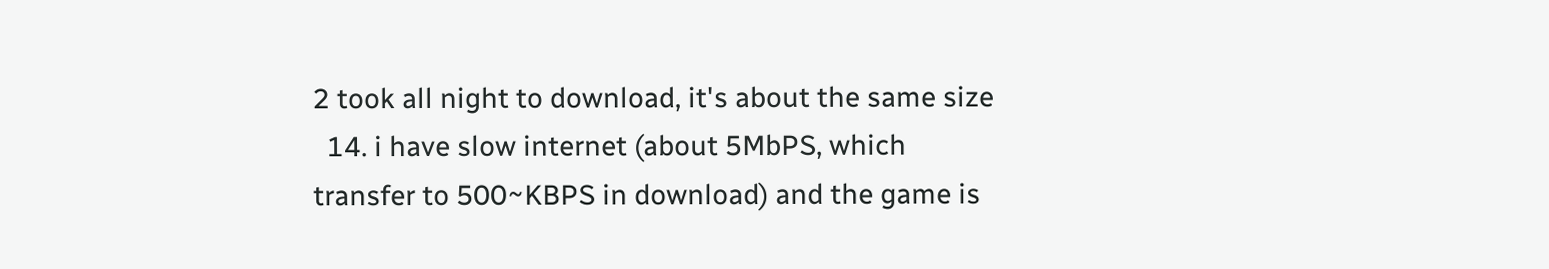2 took all night to download, it's about the same size
  14. i have slow internet (about 5MbPS, which transfer to 500~KBPS in download) and the game is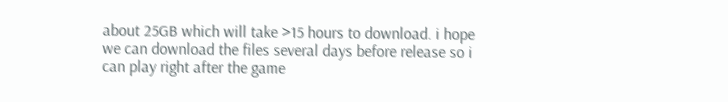about 25GB which will take >15 hours to download. i hope we can download the files several days before release so i can play right after the game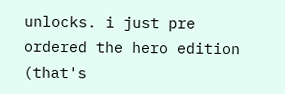unlocks. i just pre ordered the hero edition (that's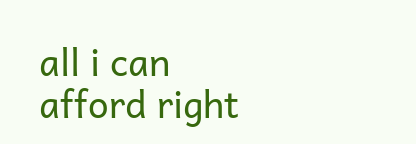all i can afford right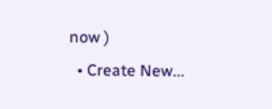now )
  • Create New...